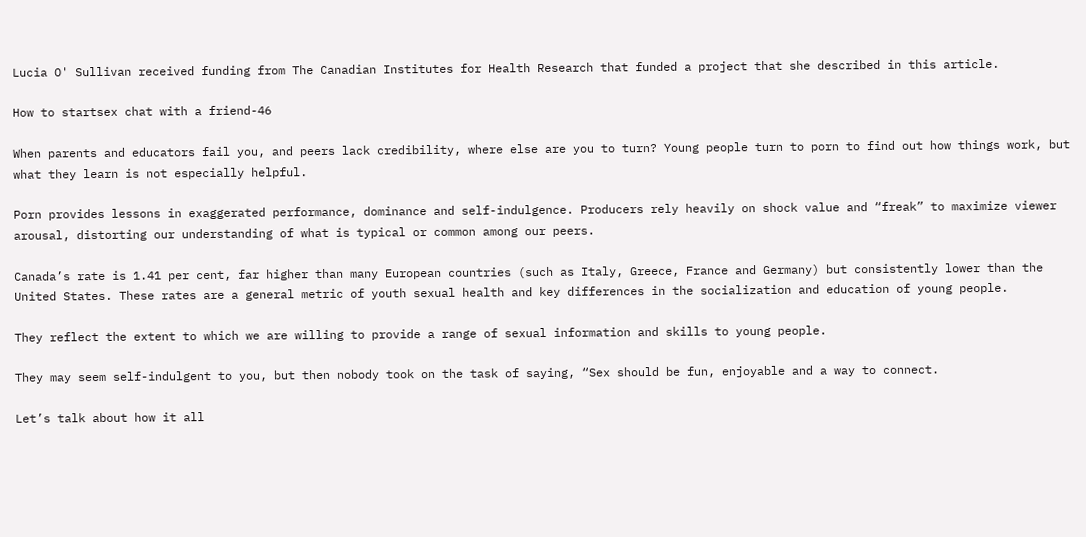Lucia O' Sullivan received funding from The Canadian Institutes for Health Research that funded a project that she described in this article.

How to startsex chat with a friend-46

When parents and educators fail you, and peers lack credibility, where else are you to turn? Young people turn to porn to find out how things work, but what they learn is not especially helpful.

Porn provides lessons in exaggerated performance, dominance and self-indulgence. Producers rely heavily on shock value and “freak” to maximize viewer arousal, distorting our understanding of what is typical or common among our peers.

Canada’s rate is 1.41 per cent, far higher than many European countries (such as Italy, Greece, France and Germany) but consistently lower than the United States. These rates are a general metric of youth sexual health and key differences in the socialization and education of young people.

They reflect the extent to which we are willing to provide a range of sexual information and skills to young people.

They may seem self-indulgent to you, but then nobody took on the task of saying, “Sex should be fun, enjoyable and a way to connect.

Let’s talk about how it all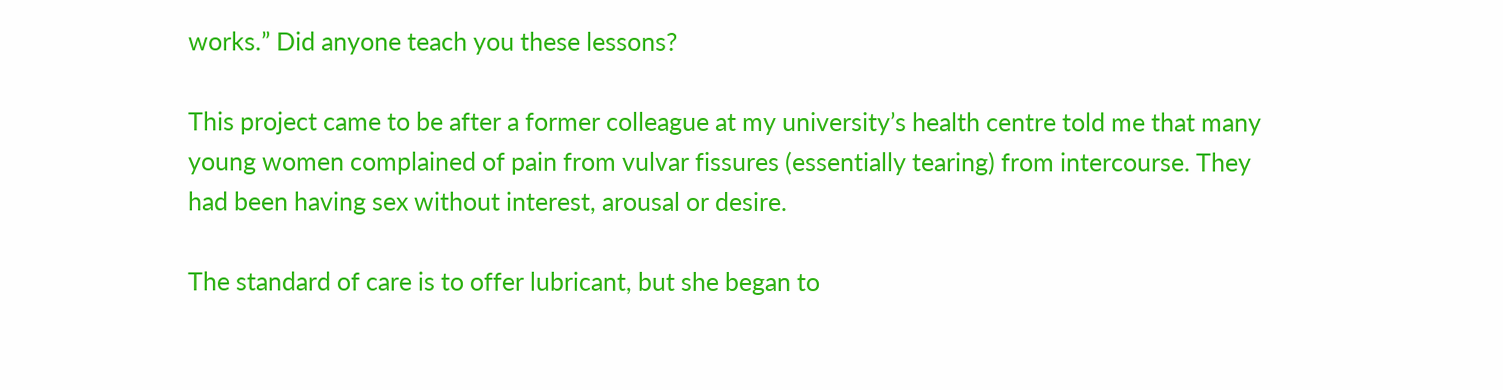works.” Did anyone teach you these lessons?

This project came to be after a former colleague at my university’s health centre told me that many young women complained of pain from vulvar fissures (essentially tearing) from intercourse. They had been having sex without interest, arousal or desire.

The standard of care is to offer lubricant, but she began to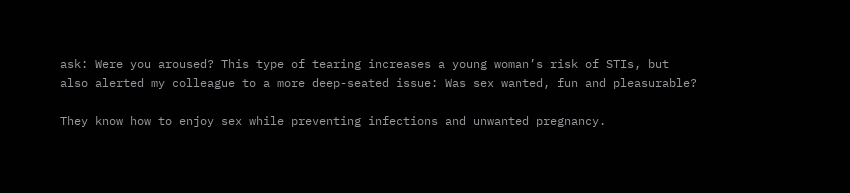ask: Were you aroused? This type of tearing increases a young woman’s risk of STIs, but also alerted my colleague to a more deep-seated issue: Was sex wanted, fun and pleasurable?

They know how to enjoy sex while preventing infections and unwanted pregnancy.